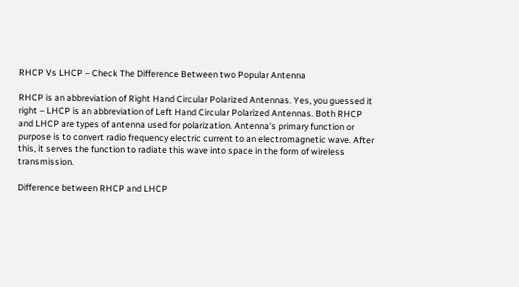RHCP Vs LHCP – Check The Difference Between two Popular Antenna

RHCP is an abbreviation of Right Hand Circular Polarized Antennas. Yes, you guessed it right – LHCP is an abbreviation of Left Hand Circular Polarized Antennas. Both RHCP and LHCP are types of antenna used for polarization. Antenna’s primary function or purpose is to convert radio frequency electric current to an electromagnetic wave. After this, it serves the function to radiate this wave into space in the form of wireless transmission.

Difference between RHCP and LHCP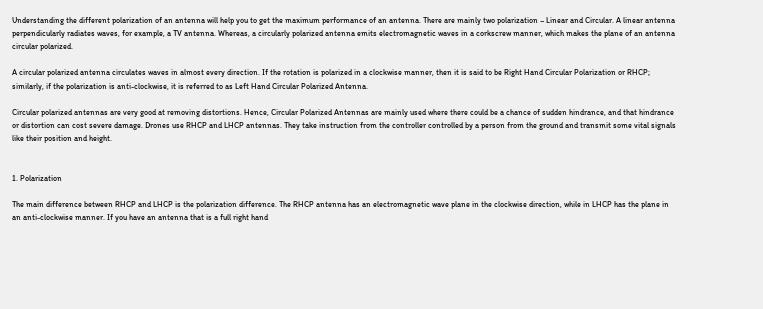Understanding the different polarization of an antenna will help you to get the maximum performance of an antenna. There are mainly two polarization – Linear and Circular. A linear antenna perpendicularly radiates waves, for example, a TV antenna. Whereas, a circularly polarized antenna emits electromagnetic waves in a corkscrew manner, which makes the plane of an antenna circular polarized.

A circular polarized antenna circulates waves in almost every direction. If the rotation is polarized in a clockwise manner, then it is said to be Right Hand Circular Polarization or RHCP; similarly, if the polarization is anti-clockwise, it is referred to as Left Hand Circular Polarized Antenna.

Circular polarized antennas are very good at removing distortions. Hence, Circular Polarized Antennas are mainly used where there could be a chance of sudden hindrance, and that hindrance or distortion can cost severe damage. Drones use RHCP and LHCP antennas. They take instruction from the controller controlled by a person from the ground and transmit some vital signals like their position and height.


1. Polarization

The main difference between RHCP and LHCP is the polarization difference. The RHCP antenna has an electromagnetic wave plane in the clockwise direction, while in LHCP has the plane in an anti-clockwise manner. If you have an antenna that is a full right hand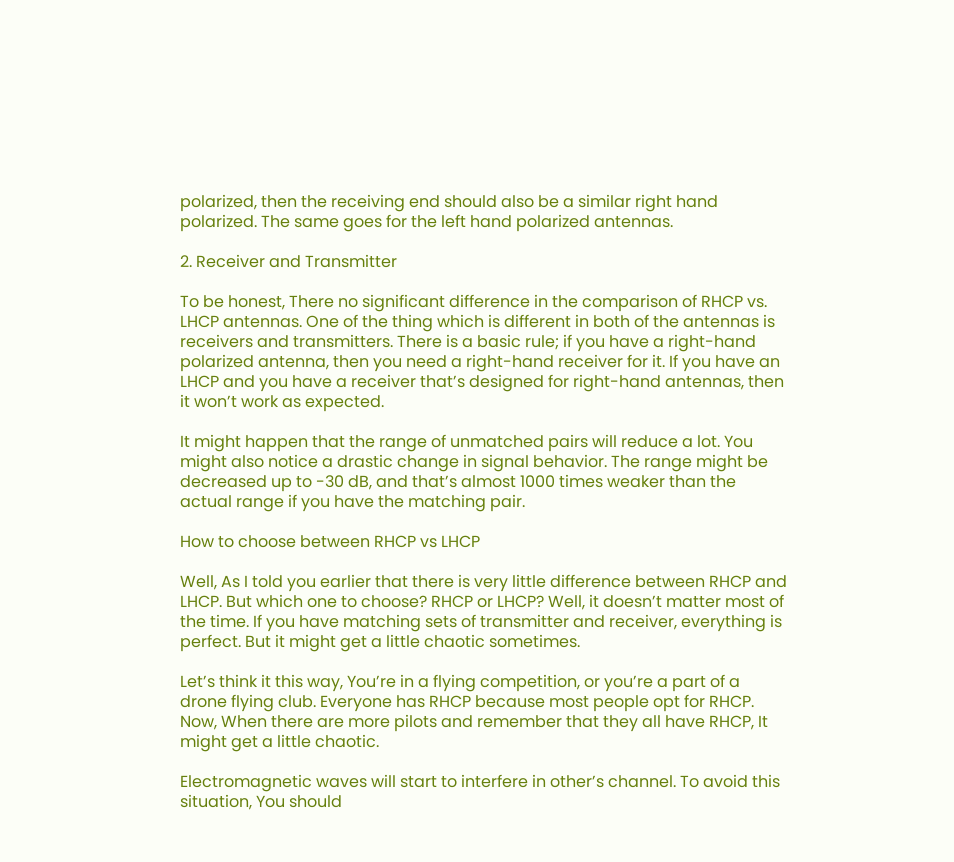polarized, then the receiving end should also be a similar right hand polarized. The same goes for the left hand polarized antennas.

2. Receiver and Transmitter

To be honest, There no significant difference in the comparison of RHCP vs. LHCP antennas. One of the thing which is different in both of the antennas is receivers and transmitters. There is a basic rule; if you have a right-hand polarized antenna, then you need a right-hand receiver for it. If you have an LHCP and you have a receiver that’s designed for right-hand antennas, then it won’t work as expected.

It might happen that the range of unmatched pairs will reduce a lot. You might also notice a drastic change in signal behavior. The range might be decreased up to -30 dB, and that’s almost 1000 times weaker than the actual range if you have the matching pair.

How to choose between RHCP vs LHCP

Well, As I told you earlier that there is very little difference between RHCP and LHCP. But which one to choose? RHCP or LHCP? Well, it doesn’t matter most of the time. If you have matching sets of transmitter and receiver, everything is perfect. But it might get a little chaotic sometimes.

Let’s think it this way, You’re in a flying competition, or you’re a part of a drone flying club. Everyone has RHCP because most people opt for RHCP. Now, When there are more pilots and remember that they all have RHCP, It might get a little chaotic.

Electromagnetic waves will start to interfere in other’s channel. To avoid this situation, You should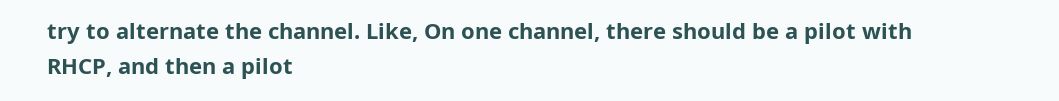try to alternate the channel. Like, On one channel, there should be a pilot with RHCP, and then a pilot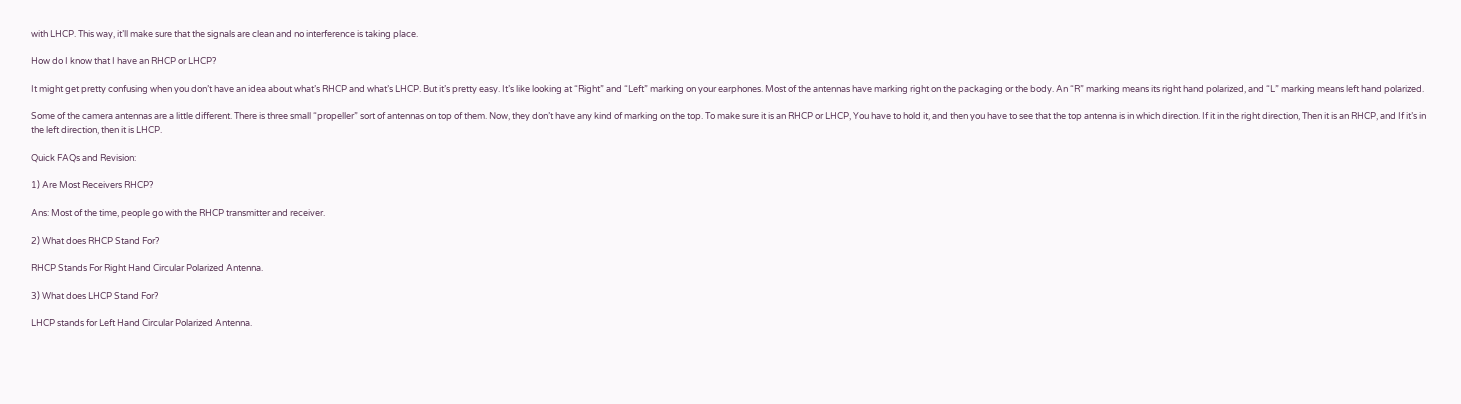with LHCP. This way, it’ll make sure that the signals are clean and no interference is taking place.

How do I know that I have an RHCP or LHCP?

It might get pretty confusing when you don’t have an idea about what’s RHCP and what’s LHCP. But it’s pretty easy. It’s like looking at “Right” and “Left” marking on your earphones. Most of the antennas have marking right on the packaging or the body. An “R” marking means its right hand polarized, and “L” marking means left hand polarized.

Some of the camera antennas are a little different. There is three small “propeller” sort of antennas on top of them. Now, they don’t have any kind of marking on the top. To make sure it is an RHCP or LHCP, You have to hold it, and then you have to see that the top antenna is in which direction. If it in the right direction, Then it is an RHCP, and If it’s in the left direction, then it is LHCP.

Quick FAQs and Revision:

1) Are Most Receivers RHCP?

Ans: Most of the time, people go with the RHCP transmitter and receiver.

2) What does RHCP Stand For?

RHCP Stands For Right Hand Circular Polarized Antenna.

3) What does LHCP Stand For?

LHCP stands for Left Hand Circular Polarized Antenna.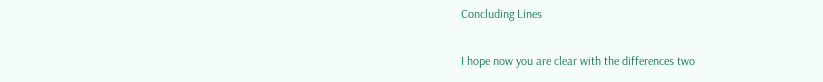Concluding Lines

I hope now you are clear with the differences two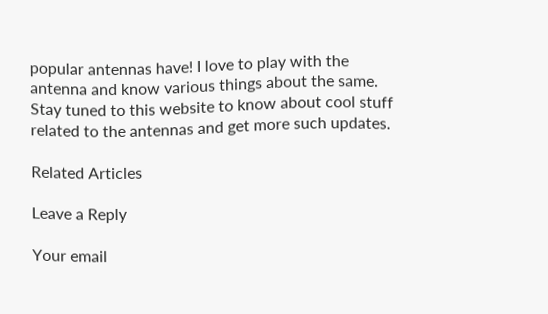popular antennas have! I love to play with the antenna and know various things about the same. Stay tuned to this website to know about cool stuff related to the antennas and get more such updates.

Related Articles

Leave a Reply

Your email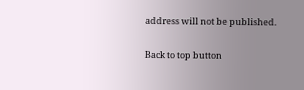address will not be published.

Back to top button